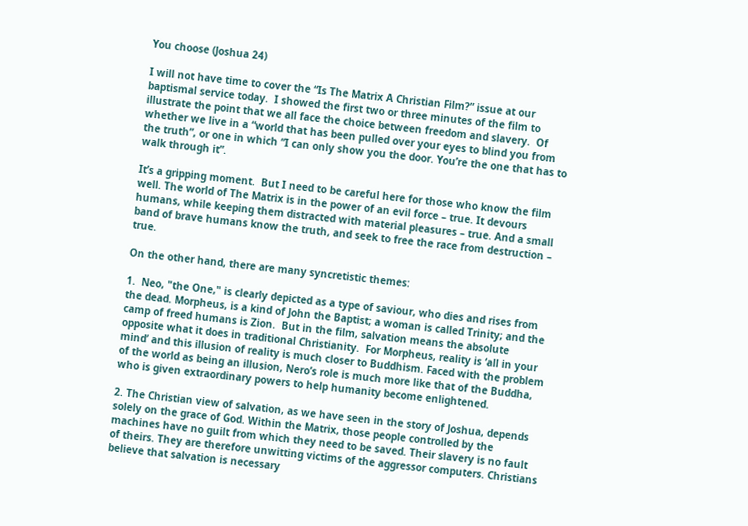You choose (Joshua 24)

I will not have time to cover the “Is The Matrix A Christian Film?” issue at our baptismal service today.  I showed the first two or three minutes of the film to illustrate the point that we all face the choice between freedom and slavery.  Of whether we live in a “world that has been pulled over your eyes to blind you from the truth”, or one in which “I can only show you the door. You’re the one that has to walk through it”.

It’s a gripping moment.  But I need to be careful here for those who know the film well. The world of The Matrix is in the power of an evil force – true. It devours humans, while keeping them distracted with material pleasures – true. And a small band of brave humans know the truth, and seek to free the race from destruction – true.

On the other hand, there are many syncretistic themes:

1.  Neo, "the One," is clearly depicted as a type of saviour, who dies and rises from the dead. Morpheus, is a kind of John the Baptist; a woman is called Trinity; and the camp of freed humans is Zion.  But in the film, salvation means the absolute opposite what it does in traditional Christianity.  For Morpheus, reality is ‘all in your mind’ and this illusion of reality is much closer to Buddhism. Faced with the problem of the world as being an illusion, Nero’s role is much more like that of the Buddha, who is given extraordinary powers to help humanity become enlightened.

2. The Christian view of salvation, as we have seen in the story of Joshua, depends solely on the grace of God. Within the Matrix, those people controlled by the machines have no guilt from which they need to be saved. Their slavery is no fault of theirs. They are therefore unwitting victims of the aggressor computers. Christians believe that salvation is necessary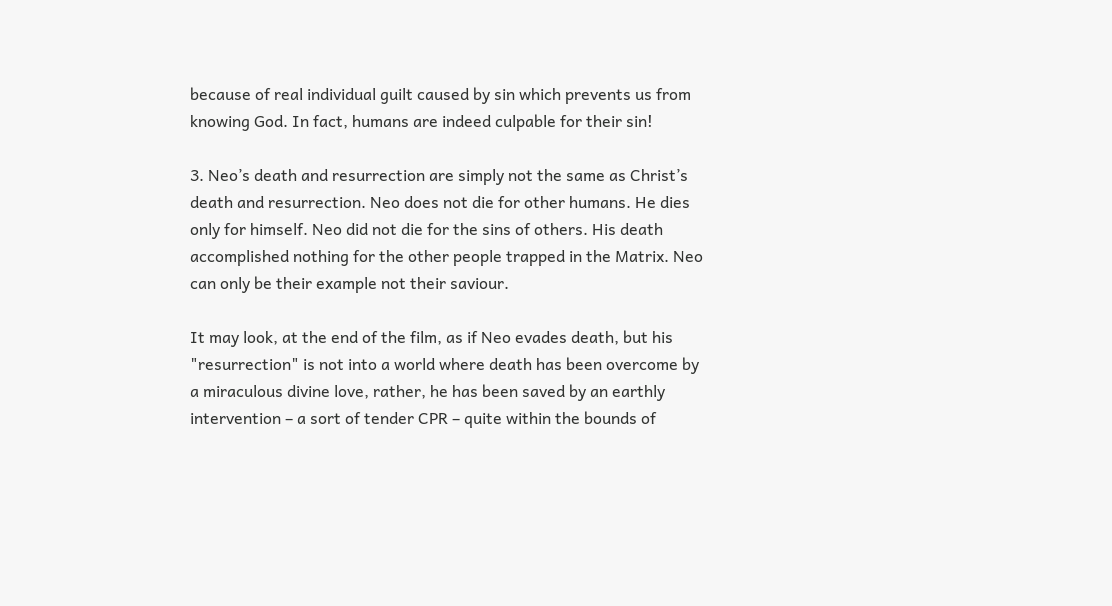because of real individual guilt caused by sin which prevents us from knowing God. In fact, humans are indeed culpable for their sin!

3. Neo’s death and resurrection are simply not the same as Christ’s death and resurrection. Neo does not die for other humans. He dies only for himself. Neo did not die for the sins of others. His death accomplished nothing for the other people trapped in the Matrix. Neo can only be their example not their saviour.

It may look, at the end of the film, as if Neo evades death, but his "resurrection" is not into a world where death has been overcome by a miraculous divine love, rather, he has been saved by an earthly intervention – a sort of tender CPR – quite within the bounds of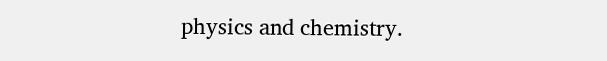physics and chemistry.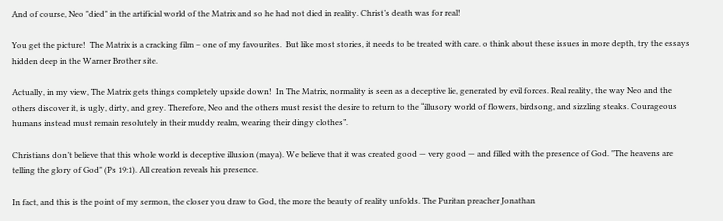And of course, Neo "died" in the artificial world of the Matrix and so he had not died in reality. Christ’s death was for real!

You get the picture!  The Matrix is a cracking film – one of my favourites.  But like most stories, it needs to be treated with care. o think about these issues in more depth, try the essays hidden deep in the Warner Brother site.

Actually, in my view, The Matrix gets things completely upside down!  In The Matrix, normality is seen as a deceptive lie, generated by evil forces. Real reality, the way Neo and the others discover it, is ugly, dirty, and grey. Therefore, Neo and the others must resist the desire to return to the “illusory world of flowers, birdsong, and sizzling steaks. Courageous humans instead must remain resolutely in their muddy realm, wearing their dingy clothes”.

Christians don’t believe that this whole world is deceptive illusion (maya). We believe that it was created good — very good — and filled with the presence of God. "The heavens are telling the glory of God" (Ps 19:1). All creation reveals his presence.

In fact, and this is the point of my sermon, the closer you draw to God, the more the beauty of reality unfolds. The Puritan preacher Jonathan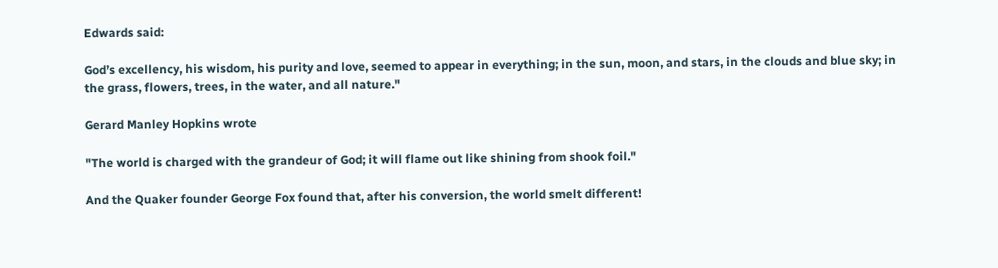Edwards said:

God’s excellency, his wisdom, his purity and love, seemed to appear in everything; in the sun, moon, and stars, in the clouds and blue sky; in the grass, flowers, trees, in the water, and all nature."

Gerard Manley Hopkins wrote

"The world is charged with the grandeur of God; it will flame out like shining from shook foil."

And the Quaker founder George Fox found that, after his conversion, the world smelt different!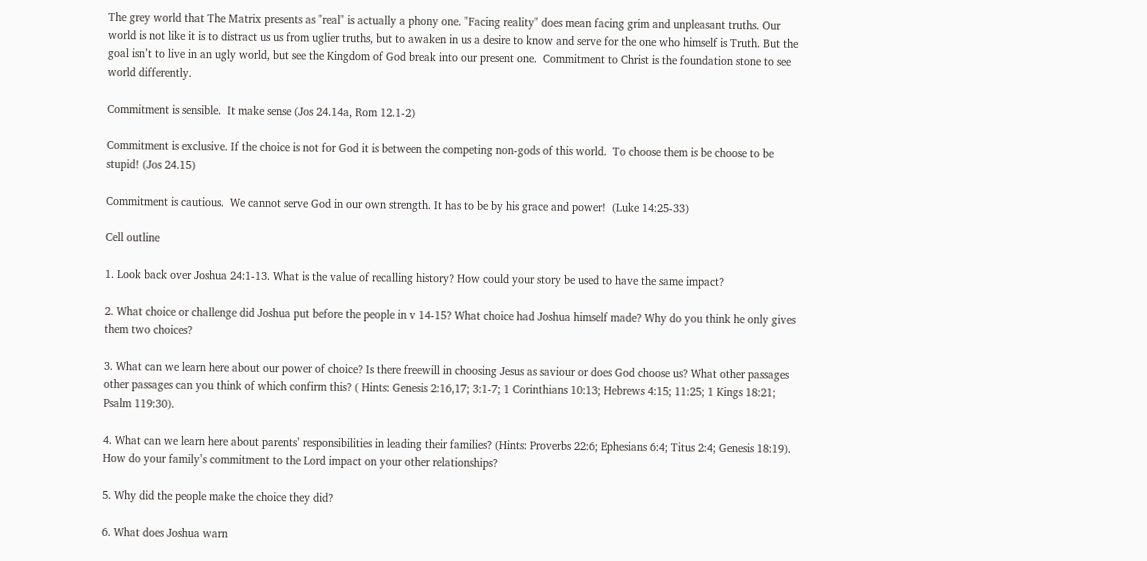The grey world that The Matrix presents as "real" is actually a phony one. "Facing reality" does mean facing grim and unpleasant truths. Our world is not like it is to distract us us from uglier truths, but to awaken in us a desire to know and serve for the one who himself is Truth. But the goal isn’t to live in an ugly world, but see the Kingdom of God break into our present one.  Commitment to Christ is the foundation stone to see world differently.

Commitment is sensible.  It make sense (Jos 24.14a, Rom 12.1-2)

Commitment is exclusive. If the choice is not for God it is between the competing non-gods of this world.  To choose them is be choose to be stupid! (Jos 24.15)

Commitment is cautious.  We cannot serve God in our own strength. It has to be by his grace and power!  (Luke 14:25-33)

Cell outline

1. Look back over Joshua 24:1-13. What is the value of recalling history? How could your story be used to have the same impact?

2. What choice or challenge did Joshua put before the people in v 14-15? What choice had Joshua himself made? Why do you think he only gives them two choices?

3. What can we learn here about our power of choice? Is there freewill in choosing Jesus as saviour or does God choose us? What other passages other passages can you think of which confirm this? ( Hints: Genesis 2:16,17; 3:1-7; 1 Corinthians 10:13; Hebrews 4:15; 11:25; 1 Kings 18:21; Psalm 119:30).

4. What can we learn here about parents’ responsibilities in leading their families? (Hints: Proverbs 22:6; Ephesians 6:4; Titus 2:4; Genesis 18:19). How do your family’s commitment to the Lord impact on your other relationships?

5. Why did the people make the choice they did?

6. What does Joshua warn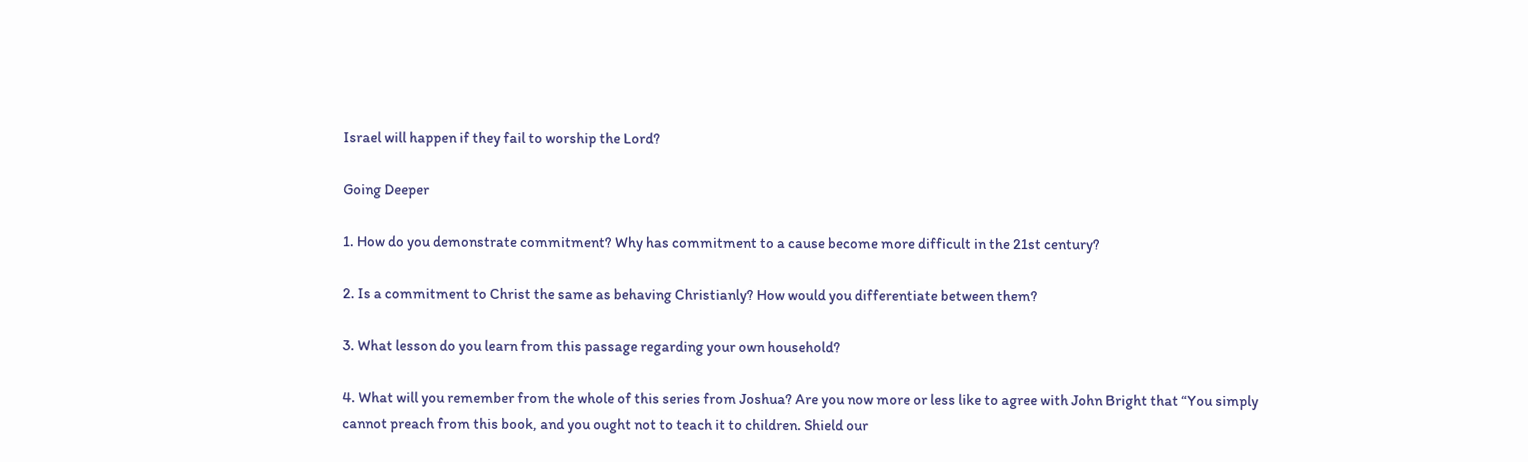Israel will happen if they fail to worship the Lord?

Going Deeper

1. How do you demonstrate commitment? Why has commitment to a cause become more difficult in the 21st century?

2. Is a commitment to Christ the same as behaving Christianly? How would you differentiate between them?

3. What lesson do you learn from this passage regarding your own household?

4. What will you remember from the whole of this series from Joshua? Are you now more or less like to agree with John Bright that “You simply cannot preach from this book, and you ought not to teach it to children. Shield our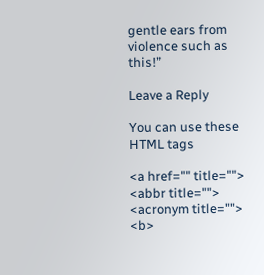gentle ears from violence such as this!”

Leave a Reply

You can use these HTML tags

<a href="" title=""> <abbr title=""> <acronym title=""> <b>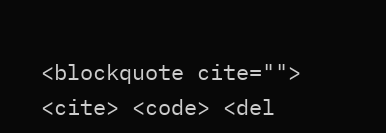<blockquote cite=""> <cite> <code> <del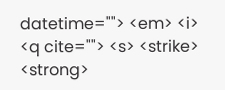datetime=""> <em> <i> <q cite=""> <s> <strike> <strong>